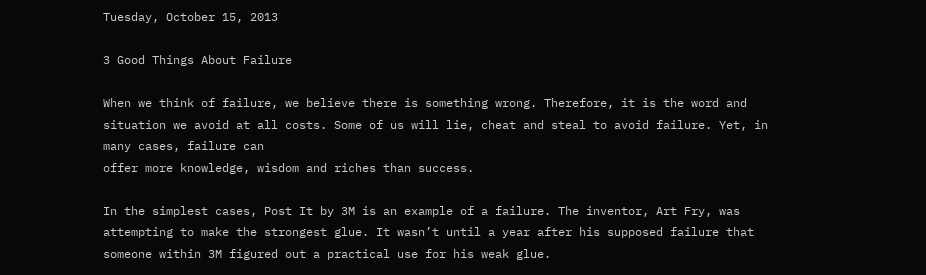Tuesday, October 15, 2013

3 Good Things About Failure

When we think of failure, we believe there is something wrong. Therefore, it is the word and situation we avoid at all costs. Some of us will lie, cheat and steal to avoid failure. Yet, in many cases, failure can
offer more knowledge, wisdom and riches than success.

In the simplest cases, Post It by 3M is an example of a failure. The inventor, Art Fry, was attempting to make the strongest glue. It wasn’t until a year after his supposed failure that someone within 3M figured out a practical use for his weak glue.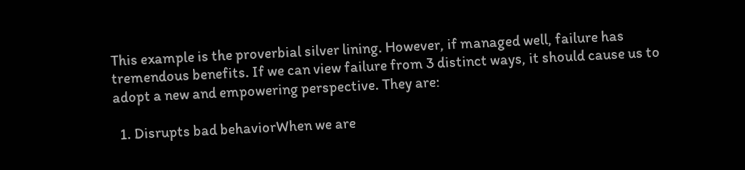This example is the proverbial silver lining. However, if managed well, failure has tremendous benefits. If we can view failure from 3 distinct ways, it should cause us to adopt a new and empowering perspective. They are:

  1. Disrupts bad behaviorWhen we are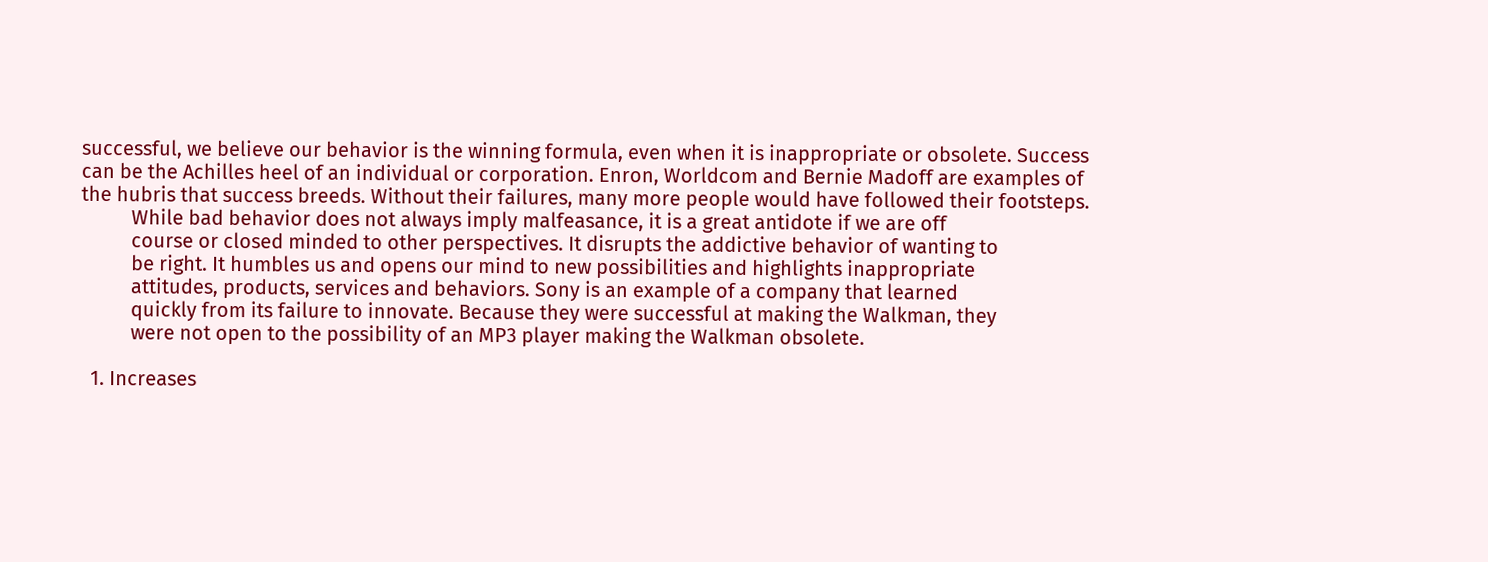successful, we believe our behavior is the winning formula, even when it is inappropriate or obsolete. Success can be the Achilles heel of an individual or corporation. Enron, Worldcom and Bernie Madoff are examples of the hubris that success breeds. Without their failures, many more people would have followed their footsteps.
          While bad behavior does not always imply malfeasance, it is a great antidote if we are off
          course or closed minded to other perspectives. It disrupts the addictive behavior of wanting to
          be right. It humbles us and opens our mind to new possibilities and highlights inappropriate
          attitudes, products, services and behaviors. Sony is an example of a company that learned
          quickly from its failure to innovate. Because they were successful at making the Walkman, they
          were not open to the possibility of an MP3 player making the Walkman obsolete.

  1. Increases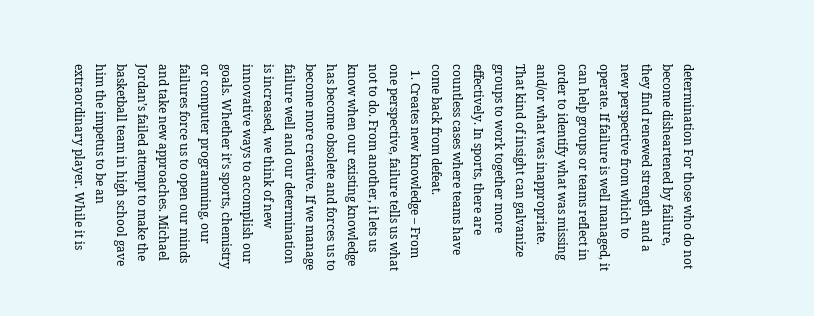determination For those who do not become disheartened by failure, they find renewed strength and a new perspective from which to operate. If failure is well managed, it can help groups or teams reflect in order to identify what was missing and/or what was inappropriate. That kind of insight can galvanize groups to work together more effectively. In sports, there are countless cases where teams have come back from defeat.
  1. Creates new knowledge – From one perspective, failure tells us what not to do. From another, it lets us know when our existing knowledge has become obsolete and forces us to become more creative. If we manage failure well and our determination is increased, we think of new innovative ways to accomplish our goals. Whether it’s sports, chemistry or computer programming, our failures force us to open our minds and take new approaches. Michael Jordan’s failed attempt to make the basketball team in high school gave him the impetus to be an extraordinary player. While it is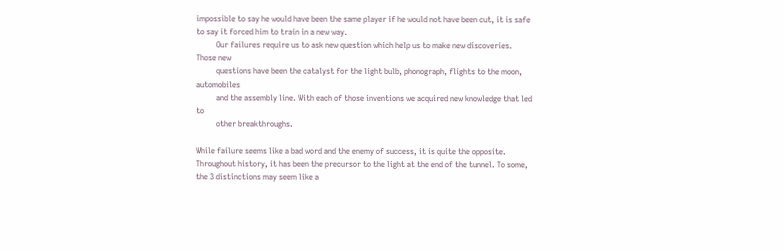impossible to say he would have been the same player if he would not have been cut, it is safe to say it forced him to train in a new way.
          Our failures require us to ask new question which help us to make new discoveries. Those new
          questions have been the catalyst for the light bulb, phonograph, flights to the moon, automobiles
          and the assembly line. With each of those inventions we acquired new knowledge that led to
          other breakthroughs.

While failure seems like a bad word and the enemy of success, it is quite the opposite. Throughout history, it has been the precursor to the light at the end of the tunnel. To some, the 3 distinctions may seem like a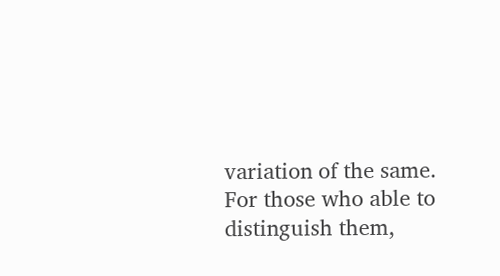variation of the same. For those who able to distinguish them,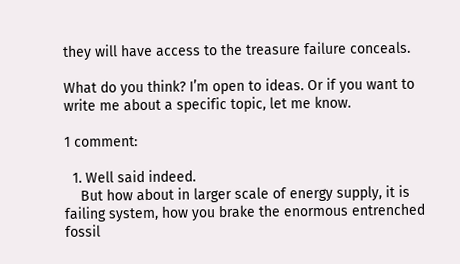they will have access to the treasure failure conceals.

What do you think? I’m open to ideas. Or if you want to write me about a specific topic, let me know.

1 comment:

  1. Well said indeed.
    But how about in larger scale of energy supply, it is failing system, how you brake the enormous entrenched fossil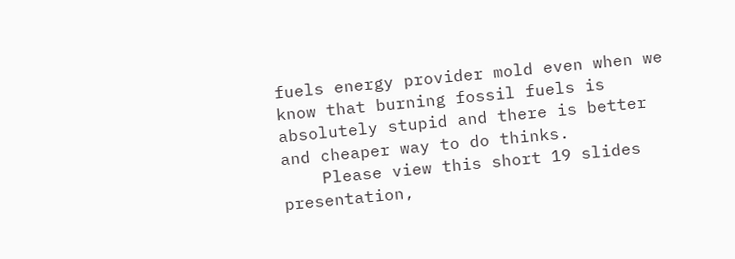fuels energy provider mold even when we know that burning fossil fuels is absolutely stupid and there is better and cheaper way to do thinks.
    Please view this short 19 slides presentation,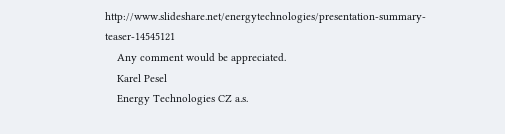http://www.slideshare.net/energytechnologies/presentation-summary-teaser-14545121
    Any comment would be appreciated.
    Karel Pesel
    Energy Technologies CZ a.s.